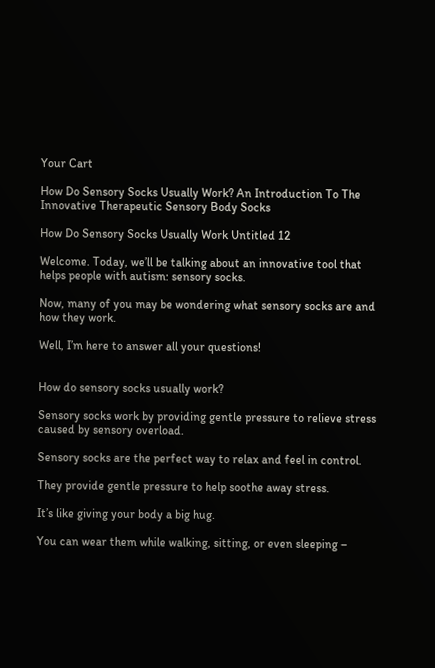Your Cart

How Do Sensory Socks Usually Work? An Introduction To The Innovative Therapeutic Sensory Body Socks

How Do Sensory Socks Usually Work Untitled 12

Welcome. Today, we’ll be talking about an innovative tool that helps people with autism: sensory socks.

Now, many of you may be wondering what sensory socks are and how they work.

Well, I’m here to answer all your questions!


How do sensory socks usually work?

Sensory socks work by providing gentle pressure to relieve stress caused by sensory overload.

Sensory socks are the perfect way to relax and feel in control.

They provide gentle pressure to help soothe away stress.

It’s like giving your body a big hug.

You can wear them while walking, sitting, or even sleeping –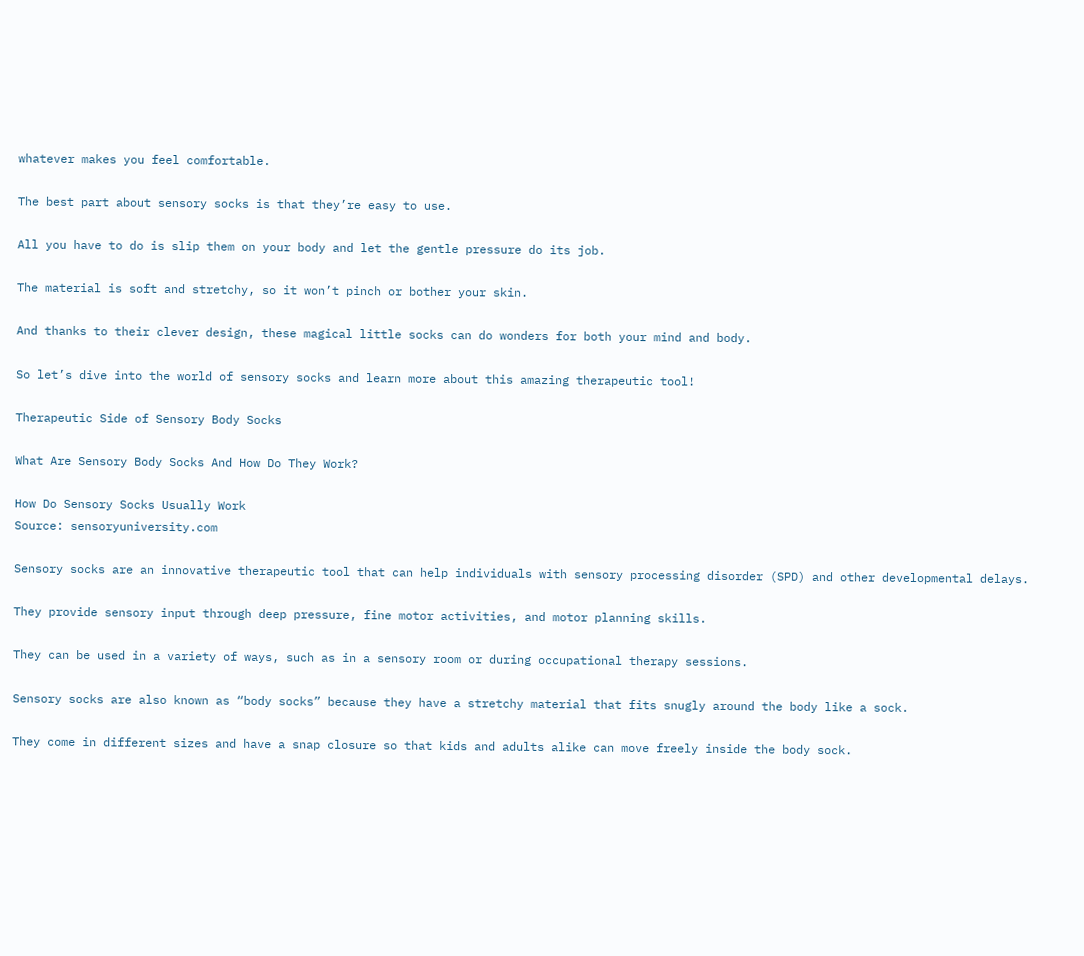whatever makes you feel comfortable.

The best part about sensory socks is that they’re easy to use.

All you have to do is slip them on your body and let the gentle pressure do its job.

The material is soft and stretchy, so it won’t pinch or bother your skin.

And thanks to their clever design, these magical little socks can do wonders for both your mind and body.

So let’s dive into the world of sensory socks and learn more about this amazing therapeutic tool!

Therapeutic Side of Sensory Body Socks

What Are Sensory Body Socks And How Do They Work?

How Do Sensory Socks Usually Work
Source: sensoryuniversity.com

Sensory socks are an innovative therapeutic tool that can help individuals with sensory processing disorder (SPD) and other developmental delays.

They provide sensory input through deep pressure, fine motor activities, and motor planning skills.

They can be used in a variety of ways, such as in a sensory room or during occupational therapy sessions.

Sensory socks are also known as “body socks” because they have a stretchy material that fits snugly around the body like a sock.

They come in different sizes and have a snap closure so that kids and adults alike can move freely inside the body sock.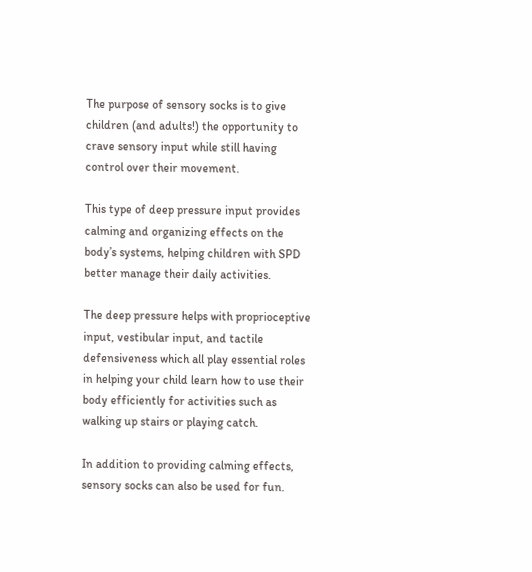The purpose of sensory socks is to give children (and adults!) the opportunity to crave sensory input while still having control over their movement.

This type of deep pressure input provides calming and organizing effects on the body’s systems, helping children with SPD better manage their daily activities.

The deep pressure helps with proprioceptive input, vestibular input, and tactile defensiveness which all play essential roles in helping your child learn how to use their body efficiently for activities such as walking up stairs or playing catch.

In addition to providing calming effects, sensory socks can also be used for fun.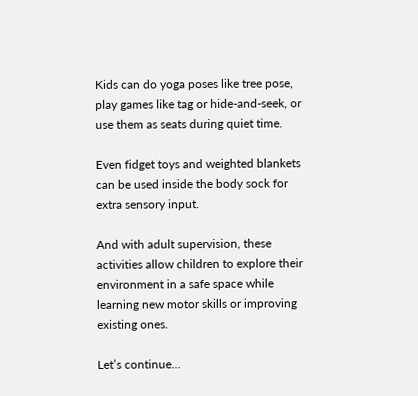Kids can do yoga poses like tree pose, play games like tag or hide-and-seek, or use them as seats during quiet time.

Even fidget toys and weighted blankets can be used inside the body sock for extra sensory input.

And with adult supervision, these activities allow children to explore their environment in a safe space while learning new motor skills or improving existing ones.

Let’s continue…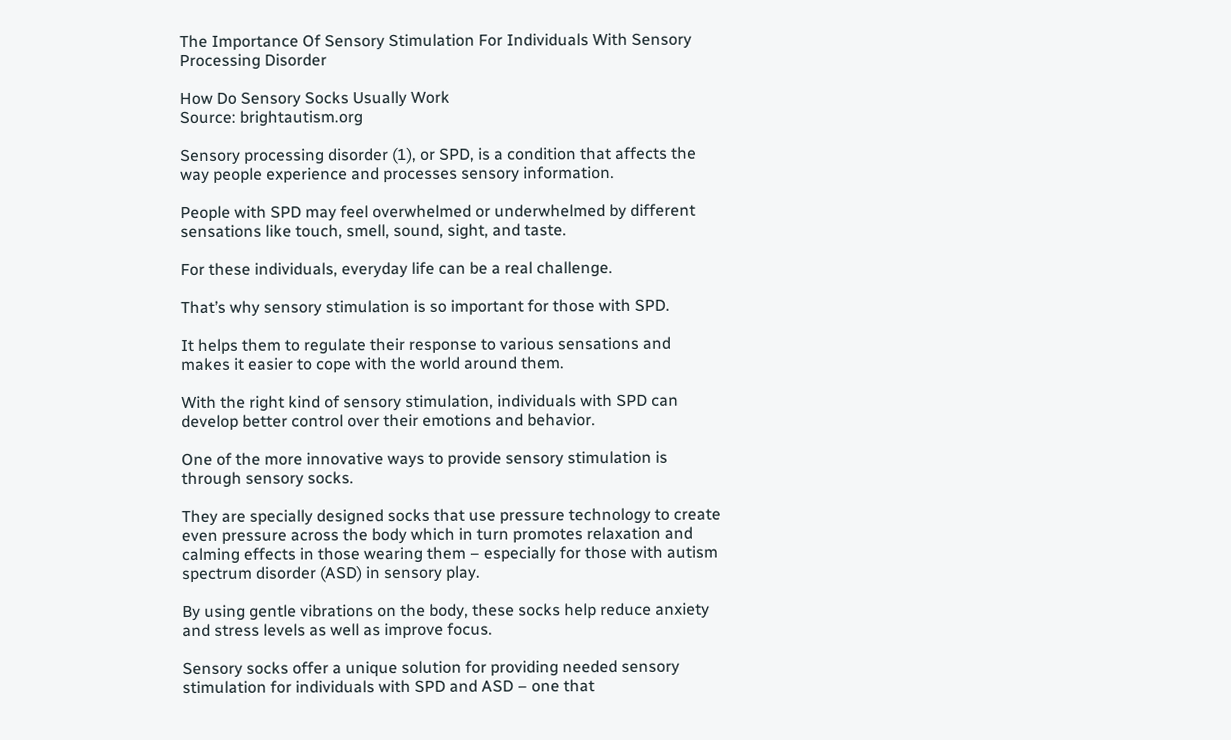The Importance Of Sensory Stimulation For Individuals With Sensory Processing Disorder

How Do Sensory Socks Usually Work
Source: brightautism.org

Sensory processing disorder (1), or SPD, is a condition that affects the way people experience and processes sensory information.

People with SPD may feel overwhelmed or underwhelmed by different sensations like touch, smell, sound, sight, and taste.

For these individuals, everyday life can be a real challenge.

That’s why sensory stimulation is so important for those with SPD.

It helps them to regulate their response to various sensations and makes it easier to cope with the world around them.

With the right kind of sensory stimulation, individuals with SPD can develop better control over their emotions and behavior.

One of the more innovative ways to provide sensory stimulation is through sensory socks.

They are specially designed socks that use pressure technology to create even pressure across the body which in turn promotes relaxation and calming effects in those wearing them – especially for those with autism spectrum disorder (ASD) in sensory play.

By using gentle vibrations on the body, these socks help reduce anxiety and stress levels as well as improve focus.

Sensory socks offer a unique solution for providing needed sensory stimulation for individuals with SPD and ASD – one that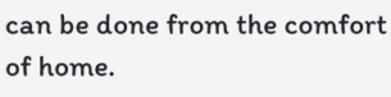can be done from the comfort of home.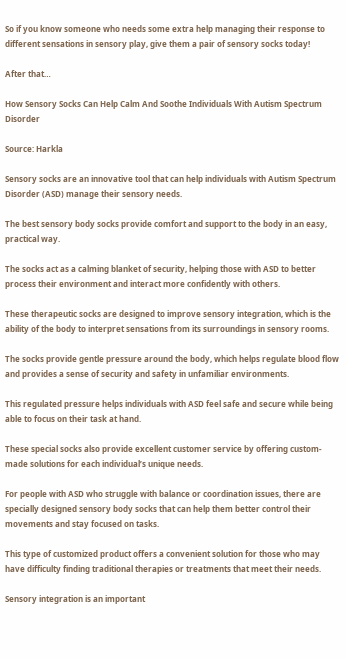So if you know someone who needs some extra help managing their response to different sensations in sensory play, give them a pair of sensory socks today!

After that…

How Sensory Socks Can Help Calm And Soothe Individuals With Autism Spectrum Disorder

Source: Harkla

Sensory socks are an innovative tool that can help individuals with Autism Spectrum Disorder (ASD) manage their sensory needs.

The best sensory body socks provide comfort and support to the body in an easy, practical way.

The socks act as a calming blanket of security, helping those with ASD to better process their environment and interact more confidently with others.

These therapeutic socks are designed to improve sensory integration, which is the ability of the body to interpret sensations from its surroundings in sensory rooms.

The socks provide gentle pressure around the body, which helps regulate blood flow and provides a sense of security and safety in unfamiliar environments.

This regulated pressure helps individuals with ASD feel safe and secure while being able to focus on their task at hand.

These special socks also provide excellent customer service by offering custom-made solutions for each individual’s unique needs.

For people with ASD who struggle with balance or coordination issues, there are specially designed sensory body socks that can help them better control their movements and stay focused on tasks.

This type of customized product offers a convenient solution for those who may have difficulty finding traditional therapies or treatments that meet their needs.

Sensory integration is an important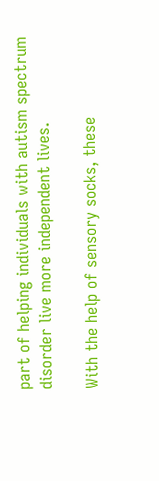part of helping individuals with autism spectrum disorder live more independent lives.

With the help of sensory socks, these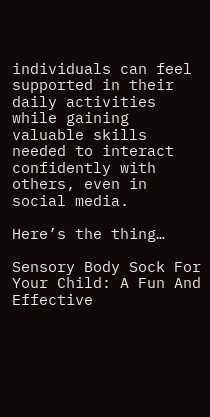individuals can feel supported in their daily activities while gaining valuable skills needed to interact confidently with others, even in social media.

Here’s the thing…

Sensory Body Sock For Your Child: A Fun And Effective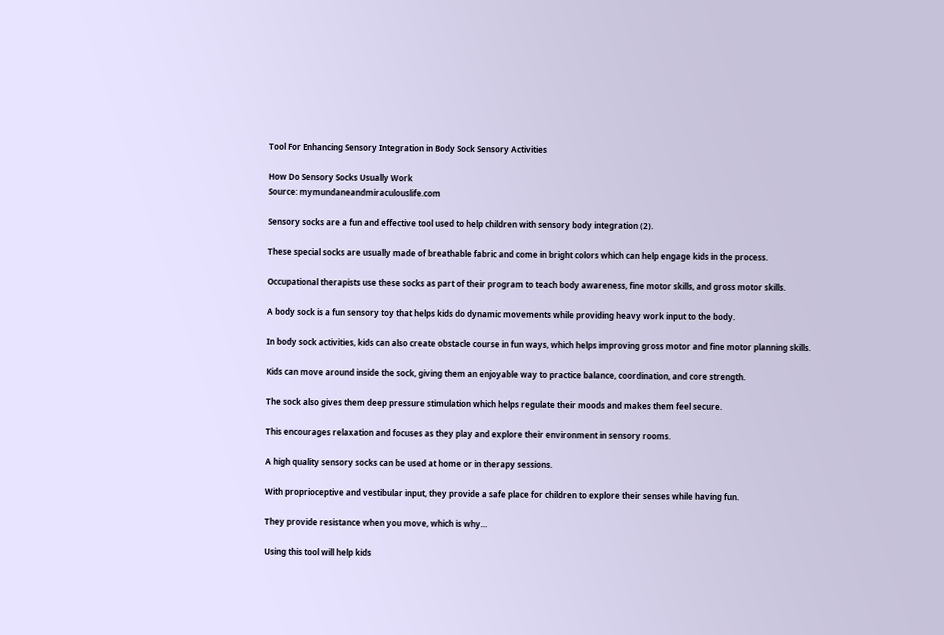Tool For Enhancing Sensory Integration in Body Sock Sensory Activities

How Do Sensory Socks Usually Work
Source: mymundaneandmiraculouslife.com

Sensory socks are a fun and effective tool used to help children with sensory body integration (2).

These special socks are usually made of breathable fabric and come in bright colors which can help engage kids in the process.

Occupational therapists use these socks as part of their program to teach body awareness, fine motor skills, and gross motor skills.

A body sock is a fun sensory toy that helps kids do dynamic movements while providing heavy work input to the body.

In body sock activities, kids can also create obstacle course in fun ways, which helps improving gross motor and fine motor planning skills.

Kids can move around inside the sock, giving them an enjoyable way to practice balance, coordination, and core strength.

The sock also gives them deep pressure stimulation which helps regulate their moods and makes them feel secure.

This encourages relaxation and focuses as they play and explore their environment in sensory rooms.

A high quality sensory socks can be used at home or in therapy sessions.

With proprioceptive and vestibular input, they provide a safe place for children to explore their senses while having fun.

They provide resistance when you move, which is why…

Using this tool will help kids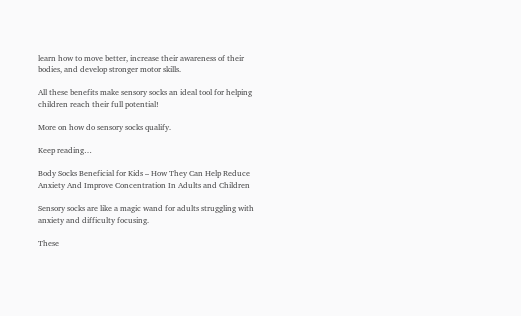learn how to move better, increase their awareness of their bodies, and develop stronger motor skills.

All these benefits make sensory socks an ideal tool for helping children reach their full potential!

More on how do sensory socks qualify.

Keep reading…

Body Socks Beneficial for Kids – How They Can Help Reduce Anxiety And Improve Concentration In Adults and Children

Sensory socks are like a magic wand for adults struggling with anxiety and difficulty focusing.

These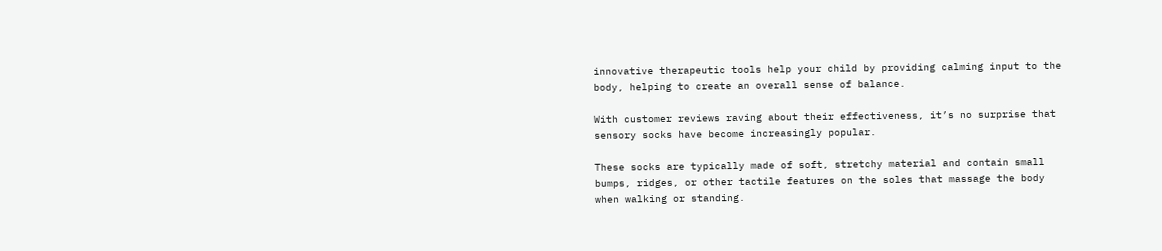innovative therapeutic tools help your child by providing calming input to the body, helping to create an overall sense of balance.

With customer reviews raving about their effectiveness, it’s no surprise that sensory socks have become increasingly popular.

These socks are typically made of soft, stretchy material and contain small bumps, ridges, or other tactile features on the soles that massage the body when walking or standing.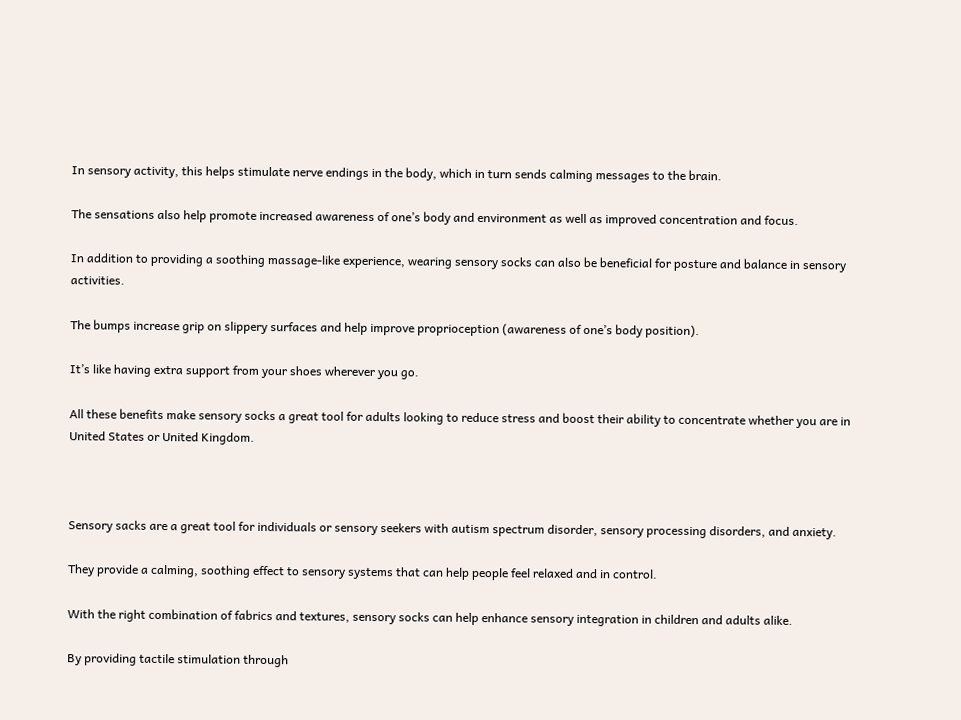In sensory activity, this helps stimulate nerve endings in the body, which in turn sends calming messages to the brain.

The sensations also help promote increased awareness of one’s body and environment as well as improved concentration and focus.

In addition to providing a soothing massage-like experience, wearing sensory socks can also be beneficial for posture and balance in sensory activities.

The bumps increase grip on slippery surfaces and help improve proprioception (awareness of one’s body position).

It’s like having extra support from your shoes wherever you go.

All these benefits make sensory socks a great tool for adults looking to reduce stress and boost their ability to concentrate whether you are in United States or United Kingdom.



Sensory sacks are a great tool for individuals or sensory seekers with autism spectrum disorder, sensory processing disorders, and anxiety.

They provide a calming, soothing effect to sensory systems that can help people feel relaxed and in control.

With the right combination of fabrics and textures, sensory socks can help enhance sensory integration in children and adults alike.

By providing tactile stimulation through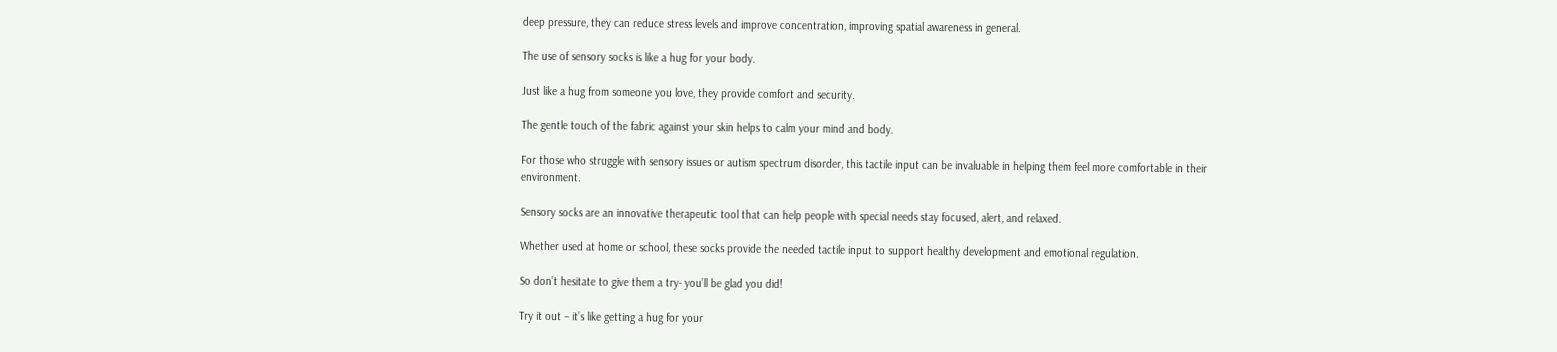deep pressure, they can reduce stress levels and improve concentration, improving spatial awareness in general.

The use of sensory socks is like a hug for your body.

Just like a hug from someone you love, they provide comfort and security.

The gentle touch of the fabric against your skin helps to calm your mind and body.

For those who struggle with sensory issues or autism spectrum disorder, this tactile input can be invaluable in helping them feel more comfortable in their environment.

Sensory socks are an innovative therapeutic tool that can help people with special needs stay focused, alert, and relaxed.

Whether used at home or school, these socks provide the needed tactile input to support healthy development and emotional regulation.

So don’t hesitate to give them a try- you’ll be glad you did!

Try it out – it’s like getting a hug for your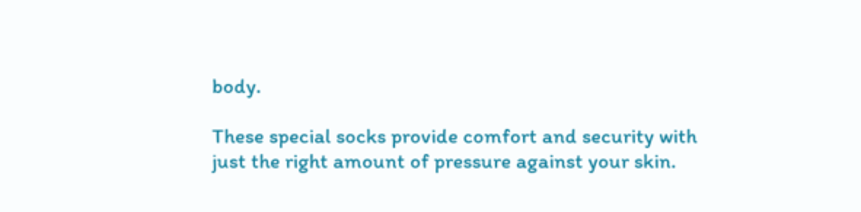body.

These special socks provide comfort and security with just the right amount of pressure against your skin.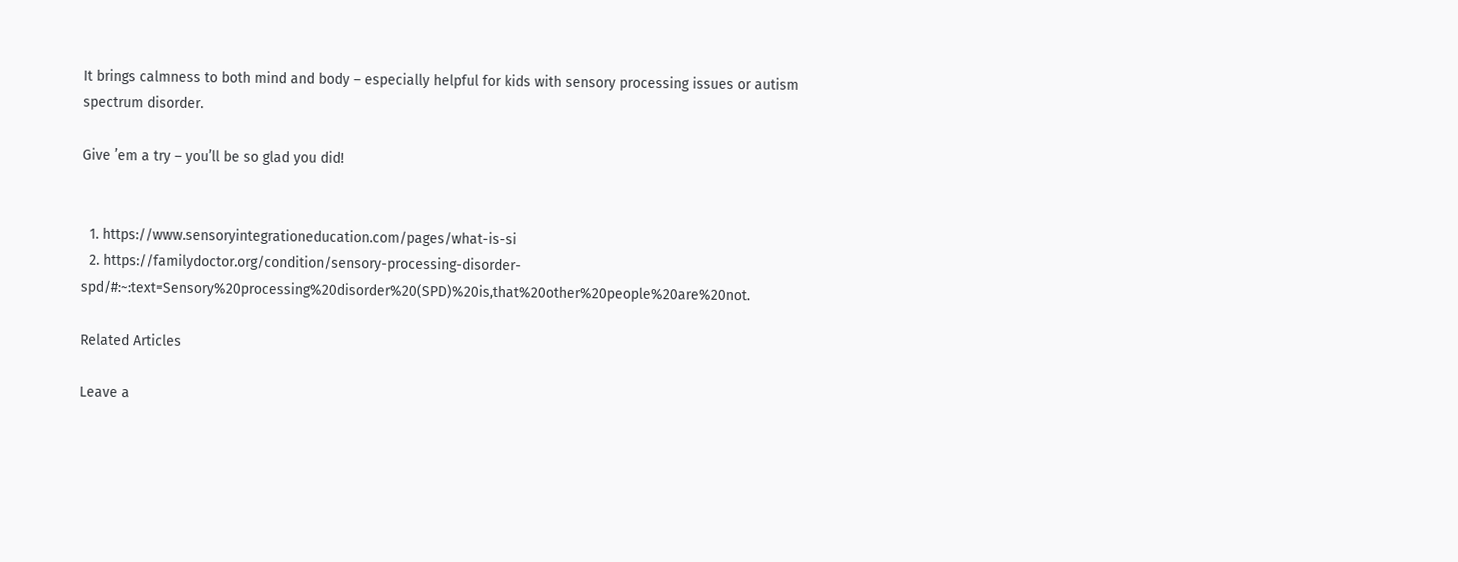It brings calmness to both mind and body – especially helpful for kids with sensory processing issues or autism spectrum disorder.

Give ’em a try – you’ll be so glad you did!


  1. https://www.sensoryintegrationeducation.com/pages/what-is-si
  2. https://familydoctor.org/condition/sensory-processing-disorder-spd/#:~:text=Sensory%20processing%20disorder%20(SPD)%20is,that%20other%20people%20are%20not.

Related Articles

Leave a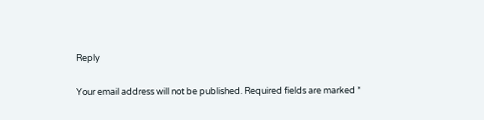Reply

Your email address will not be published. Required fields are marked *